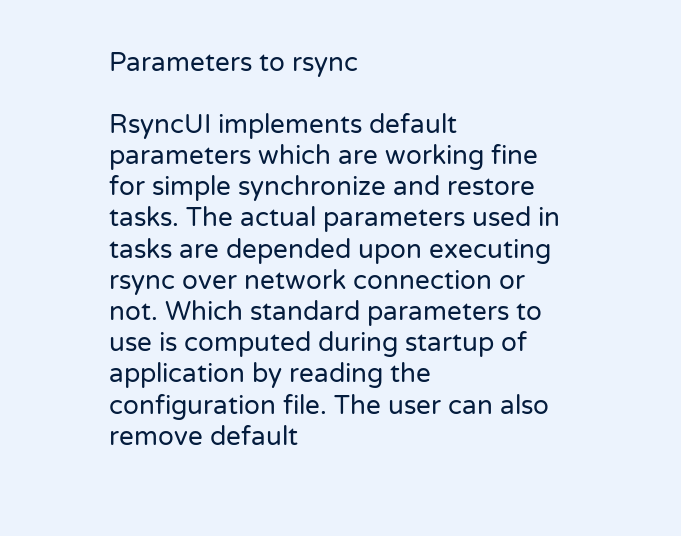Parameters to rsync

RsyncUI implements default parameters which are working fine for simple synchronize and restore tasks. The actual parameters used in tasks are depended upon executing rsync over network connection or not. Which standard parameters to use is computed during startup of application by reading the configuration file. The user can also remove default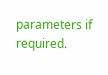parameters if required.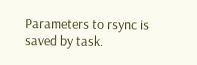Parameters to rsync is saved by task.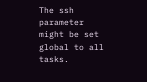The ssh parameter might be set global to all tasks.